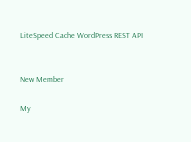LiteSpeed Cache WordPress REST API


New Member

My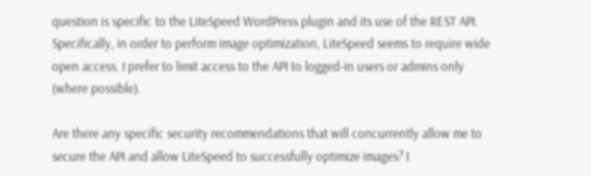question is specific to the LiteSpeed WordPress plugin and its use of the REST API. Specifically, in order to perform image optimization, LiteSpeed seems to require wide open access. I prefer to limit access to the API to logged-in users or admins only (where possible).

Are there any specific security recommendations that will concurrently allow me to secure the API and allow LiteSpeed to successfully optimize images? I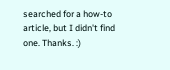searched for a how-to article, but I didn't find one. Thanks. :)